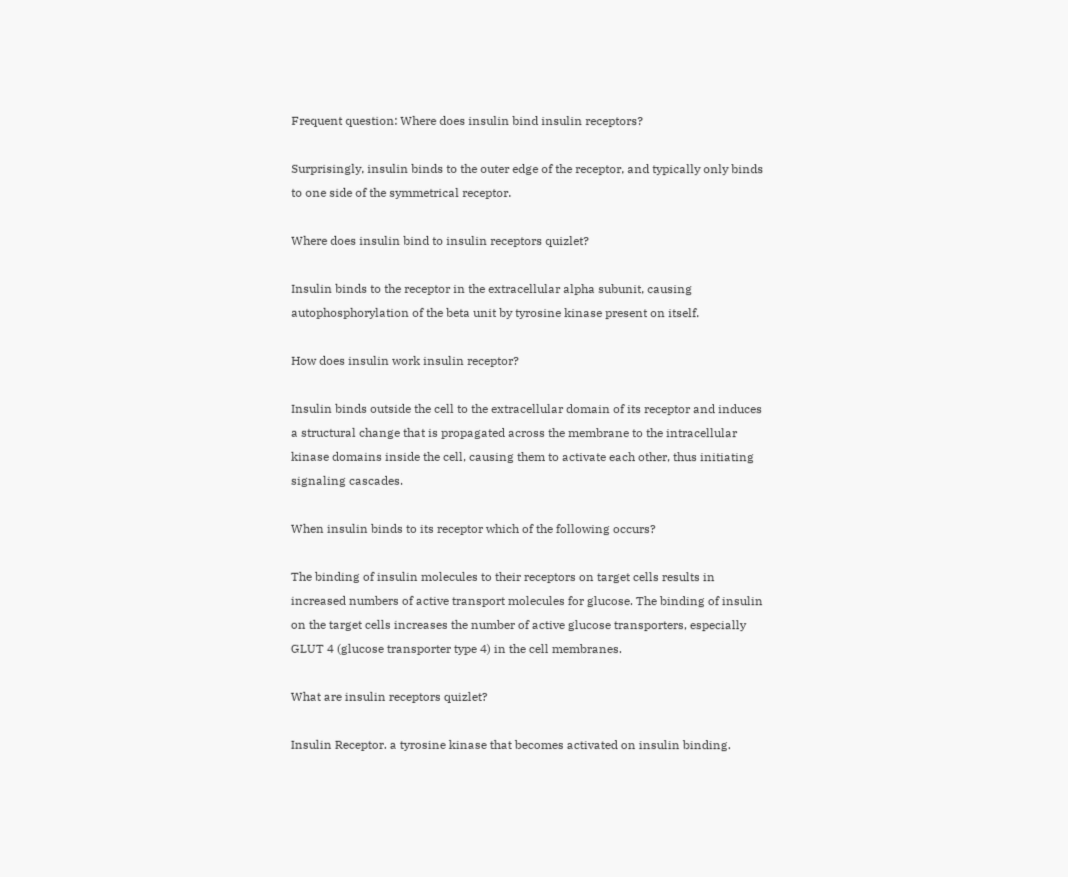Frequent question: Where does insulin bind insulin receptors?

Surprisingly, insulin binds to the outer edge of the receptor, and typically only binds to one side of the symmetrical receptor.

Where does insulin bind to insulin receptors quizlet?

Insulin binds to the receptor in the extracellular alpha subunit, causing autophosphorylation of the beta unit by tyrosine kinase present on itself.

How does insulin work insulin receptor?

Insulin binds outside the cell to the extracellular domain of its receptor and induces a structural change that is propagated across the membrane to the intracellular kinase domains inside the cell, causing them to activate each other, thus initiating signaling cascades.

When insulin binds to its receptor which of the following occurs?

The binding of insulin molecules to their receptors on target cells results in increased numbers of active transport molecules for glucose. The binding of insulin on the target cells increases the number of active glucose transporters, especially GLUT 4 (glucose transporter type 4) in the cell membranes.

What are insulin receptors quizlet?

Insulin Receptor. a tyrosine kinase that becomes activated on insulin binding.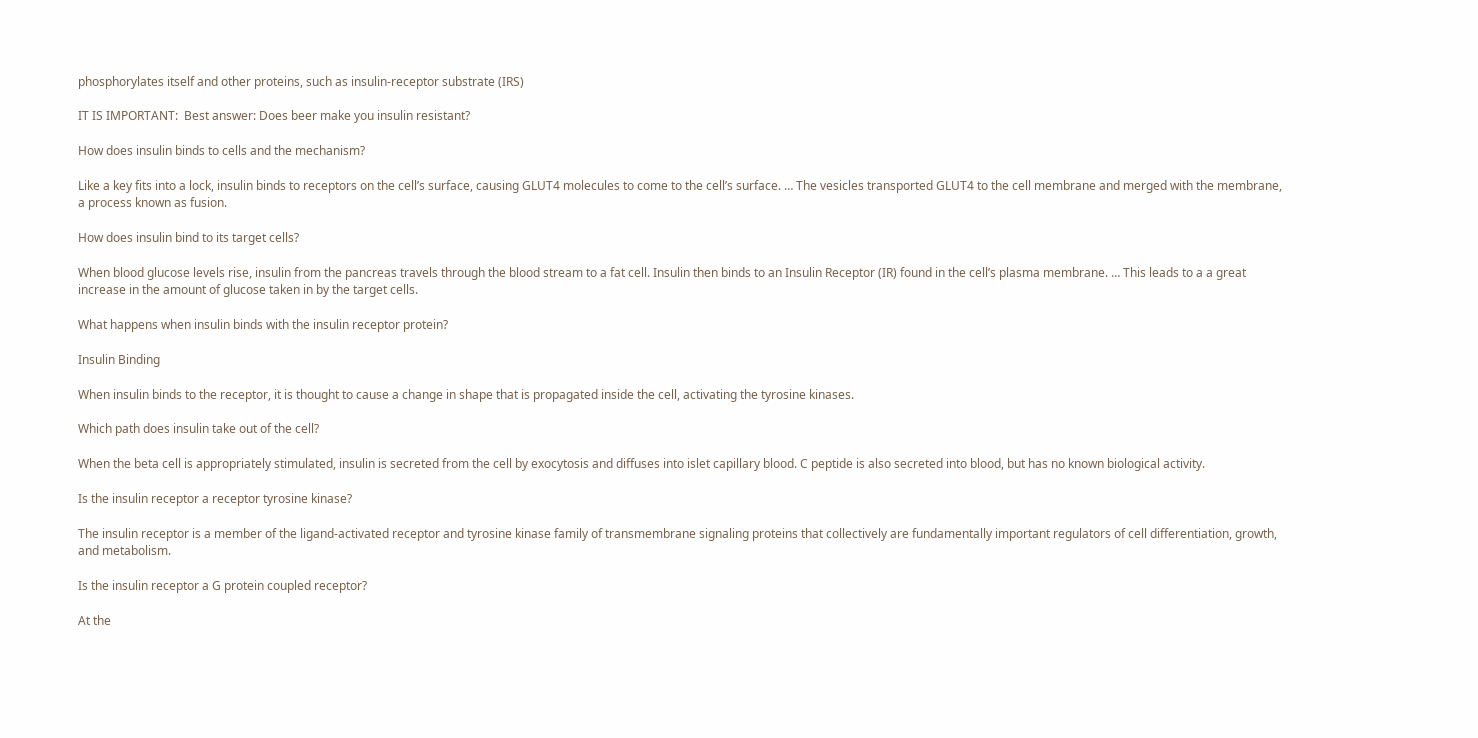phosphorylates itself and other proteins, such as insulin-receptor substrate (IRS)

IT IS IMPORTANT:  Best answer: Does beer make you insulin resistant?

How does insulin binds to cells and the mechanism?

Like a key fits into a lock, insulin binds to receptors on the cell’s surface, causing GLUT4 molecules to come to the cell’s surface. … The vesicles transported GLUT4 to the cell membrane and merged with the membrane, a process known as fusion.

How does insulin bind to its target cells?

When blood glucose levels rise, insulin from the pancreas travels through the blood stream to a fat cell. Insulin then binds to an Insulin Receptor (IR) found in the cell’s plasma membrane. … This leads to a a great increase in the amount of glucose taken in by the target cells.

What happens when insulin binds with the insulin receptor protein?

Insulin Binding

When insulin binds to the receptor, it is thought to cause a change in shape that is propagated inside the cell, activating the tyrosine kinases.

Which path does insulin take out of the cell?

When the beta cell is appropriately stimulated, insulin is secreted from the cell by exocytosis and diffuses into islet capillary blood. C peptide is also secreted into blood, but has no known biological activity.

Is the insulin receptor a receptor tyrosine kinase?

The insulin receptor is a member of the ligand-activated receptor and tyrosine kinase family of transmembrane signaling proteins that collectively are fundamentally important regulators of cell differentiation, growth, and metabolism.

Is the insulin receptor a G protein coupled receptor?

At the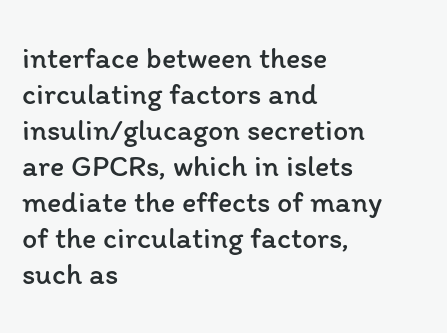interface between these circulating factors and insulin/glucagon secretion are GPCRs, which in islets mediate the effects of many of the circulating factors, such as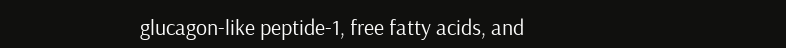glucagon-like peptide-1, free fatty acids, and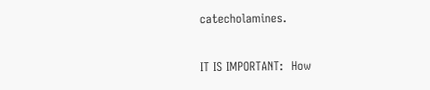catecholamines.

IT IS IMPORTANT:  How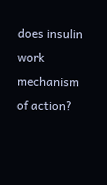does insulin work mechanism of action?